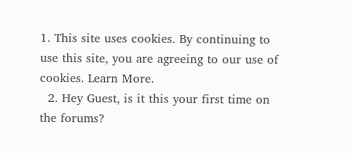1. This site uses cookies. By continuing to use this site, you are agreeing to our use of cookies. Learn More.
  2. Hey Guest, is it this your first time on the forums?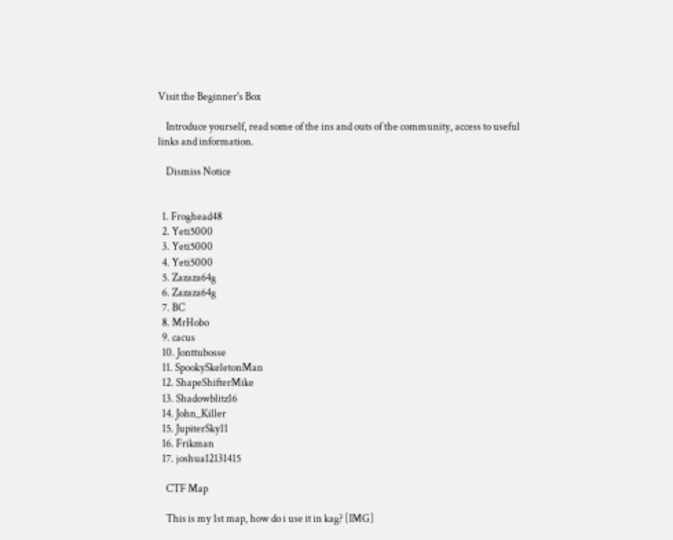Visit the Beginner's Box

    Introduce yourself, read some of the ins and outs of the community, access to useful links and information.

    Dismiss Notice


  1. Froghead48
  2. Yeti5000
  3. Yeti5000
  4. Yeti5000
  5. Zazaza64g
  6. Zazaza64g
  7. BC
  8. MrHobo
  9. cacus
  10. Jonttubosse
  11. SpookySkeletonMan
  12. ShapeShifterMike
  13. Shadowblitz16
  14. John_Killer
  15. JupiterSky11
  16. Frikman
  17. joshua12131415

    CTF Map

    This is my 1st map, how do i use it in kag? [IMG]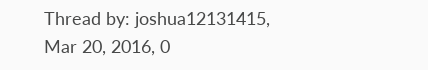Thread by: joshua12131415, Mar 20, 2016, 0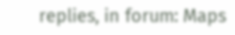replies, in forum: Maps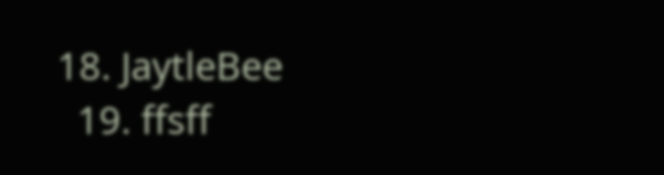18. JaytleBee
  19. ffsff